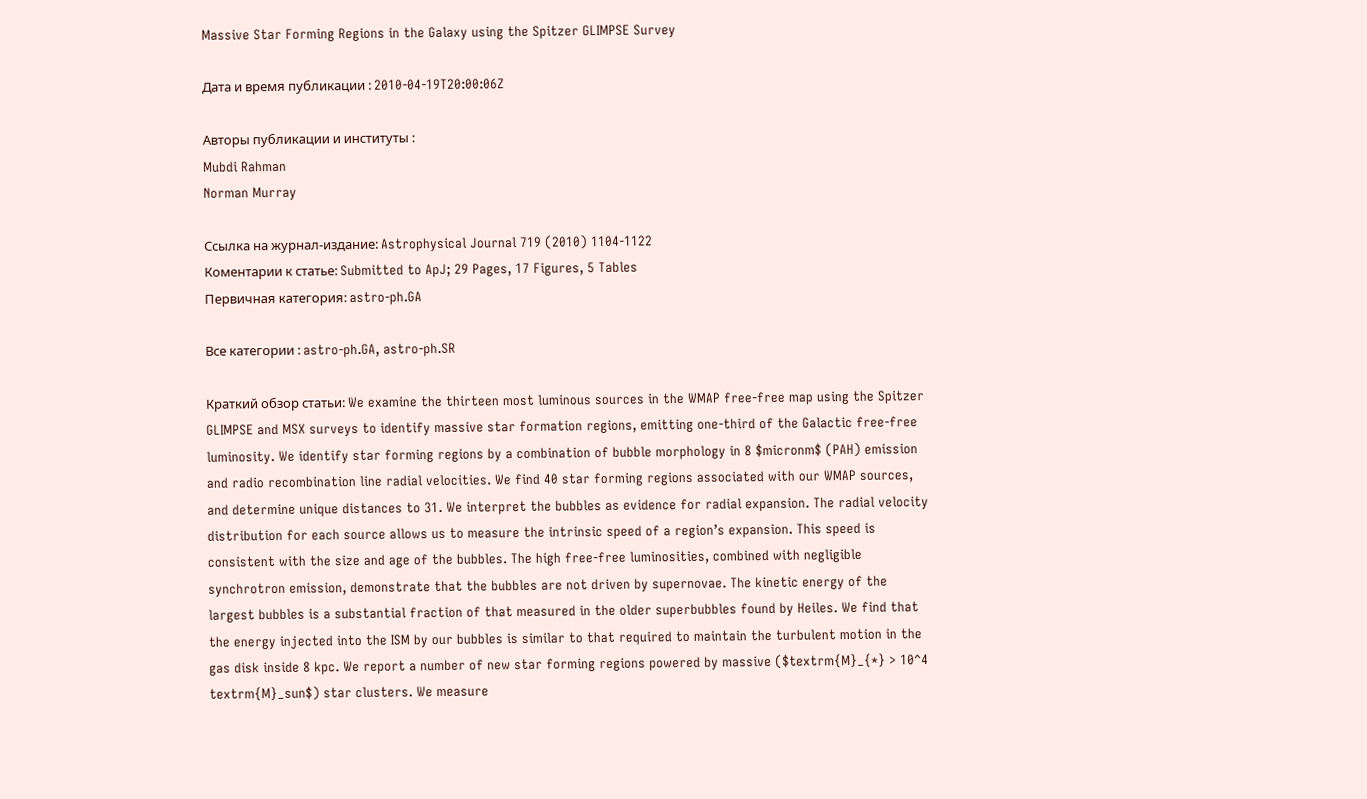Massive Star Forming Regions in the Galaxy using the Spitzer GLIMPSE Survey

Дата и время публикации : 2010-04-19T20:00:06Z

Авторы публикации и институты :
Mubdi Rahman
Norman Murray

Ссылка на журнал-издание: Astrophysical Journal 719 (2010) 1104-1122
Коментарии к cтатье: Submitted to ApJ; 29 Pages, 17 Figures, 5 Tables
Первичная категория: astro-ph.GA

Все категории : astro-ph.GA, astro-ph.SR

Краткий обзор статьи: We examine the thirteen most luminous sources in the WMAP free-free map using the Spitzer GLIMPSE and MSX surveys to identify massive star formation regions, emitting one-third of the Galactic free-free luminosity. We identify star forming regions by a combination of bubble morphology in 8 $micronm$ (PAH) emission and radio recombination line radial velocities. We find 40 star forming regions associated with our WMAP sources, and determine unique distances to 31. We interpret the bubbles as evidence for radial expansion. The radial velocity distribution for each source allows us to measure the intrinsic speed of a region’s expansion. This speed is consistent with the size and age of the bubbles. The high free-free luminosities, combined with negligible synchrotron emission, demonstrate that the bubbles are not driven by supernovae. The kinetic energy of the largest bubbles is a substantial fraction of that measured in the older superbubbles found by Heiles. We find that the energy injected into the ISM by our bubbles is similar to that required to maintain the turbulent motion in the gas disk inside 8 kpc. We report a number of new star forming regions powered by massive ($textrm{M}_{*} > 10^4 textrm{M}_sun$) star clusters. We measure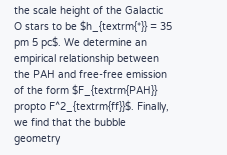the scale height of the Galactic O stars to be $h_{textrm{*}} = 35 pm 5 pc$. We determine an empirical relationship between the PAH and free-free emission of the form $F_{textrm{PAH}} propto F^2_{textrm{ff}}$. Finally, we find that the bubble geometry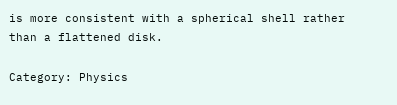is more consistent with a spherical shell rather than a flattened disk.

Category: Physics